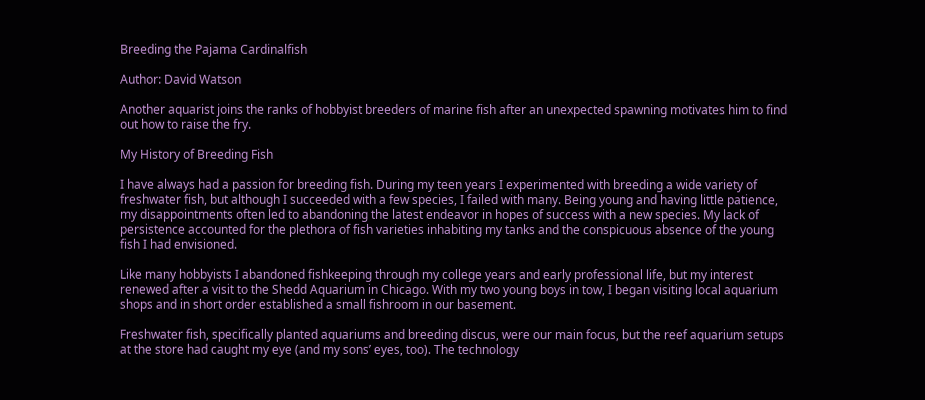Breeding the Pajama Cardinalfish

Author: David Watson

Another aquarist joins the ranks of hobbyist breeders of marine fish after an unexpected spawning motivates him to find out how to raise the fry.

My History of Breeding Fish

I have always had a passion for breeding fish. During my teen years I experimented with breeding a wide variety of freshwater fish, but although I succeeded with a few species, I failed with many. Being young and having little patience, my disappointments often led to abandoning the latest endeavor in hopes of success with a new species. My lack of persistence accounted for the plethora of fish varieties inhabiting my tanks and the conspicuous absence of the young fish I had envisioned.

Like many hobbyists I abandoned fishkeeping through my college years and early professional life, but my interest renewed after a visit to the Shedd Aquarium in Chicago. With my two young boys in tow, I began visiting local aquarium shops and in short order established a small fishroom in our basement.

Freshwater fish, specifically planted aquariums and breeding discus, were our main focus, but the reef aquarium setups at the store had caught my eye (and my sons’ eyes, too). The technology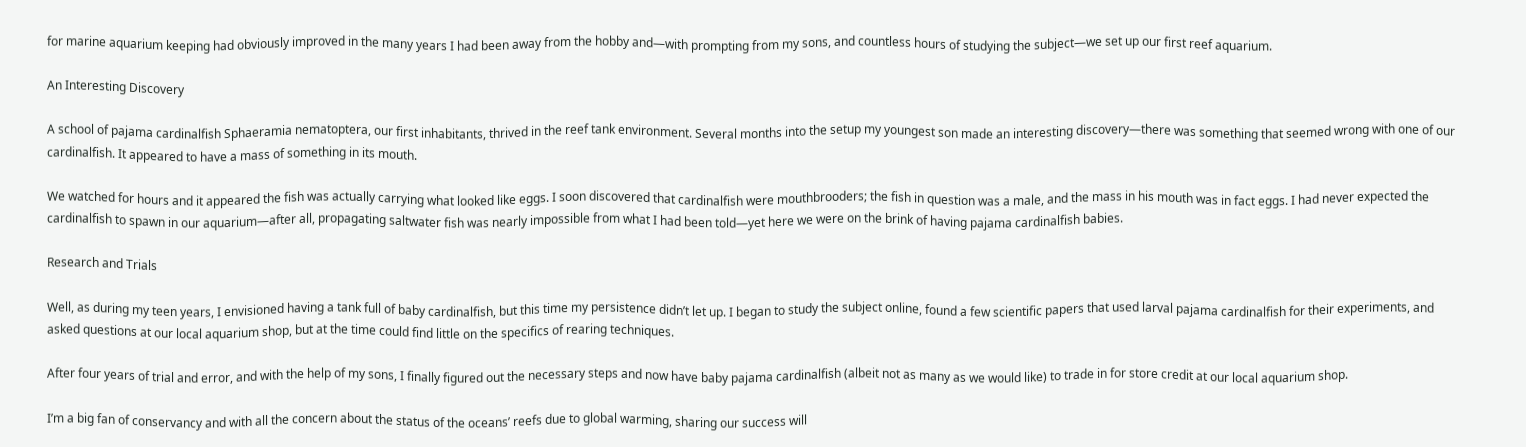for marine aquarium keeping had obviously improved in the many years I had been away from the hobby and—with prompting from my sons, and countless hours of studying the subject—we set up our first reef aquarium.

An Interesting Discovery

A school of pajama cardinalfish Sphaeramia nematoptera, our first inhabitants, thrived in the reef tank environment. Several months into the setup my youngest son made an interesting discovery—there was something that seemed wrong with one of our cardinalfish. It appeared to have a mass of something in its mouth.

We watched for hours and it appeared the fish was actually carrying what looked like eggs. I soon discovered that cardinalfish were mouthbrooders; the fish in question was a male, and the mass in his mouth was in fact eggs. I had never expected the cardinalfish to spawn in our aquarium—after all, propagating saltwater fish was nearly impossible from what I had been told—yet here we were on the brink of having pajama cardinalfish babies.

Research and Trials

Well, as during my teen years, I envisioned having a tank full of baby cardinalfish, but this time my persistence didn’t let up. I began to study the subject online, found a few scientific papers that used larval pajama cardinalfish for their experiments, and asked questions at our local aquarium shop, but at the time could find little on the specifics of rearing techniques.

After four years of trial and error, and with the help of my sons, I finally figured out the necessary steps and now have baby pajama cardinalfish (albeit not as many as we would like) to trade in for store credit at our local aquarium shop.

I’m a big fan of conservancy and with all the concern about the status of the oceans’ reefs due to global warming, sharing our success will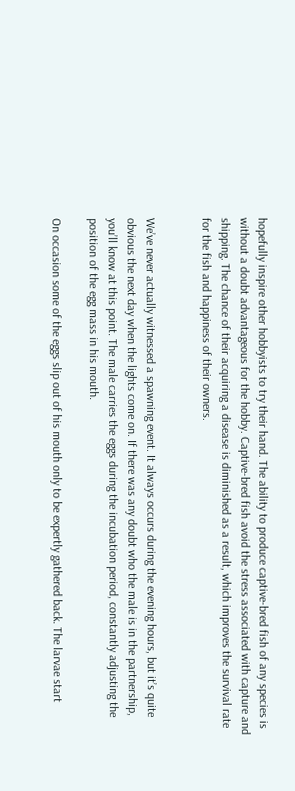hopefully inspire other hobbyists to try their hand. The ability to produce captive-bred fish of any species is without a doubt advantageous for the hobby. Captive-bred fish avoid the stress associated with capture and shipping. The chance of their acquiring a disease is diminished as a result, which improves the survival rate for the fish and happiness of their owners.


We’ve never actually witnessed a spawning event. It always occurs during the evening hours, but it’s quite obvious the next day when the lights come on. If there was any doubt who the male is in the partnership, you’ll know at this point. The male carries the eggs during the incubation period, constantly adjusting the position of the egg mass in his mouth.

On occasion some of the eggs slip out of his mouth only to be expertly gathered back. The larvae start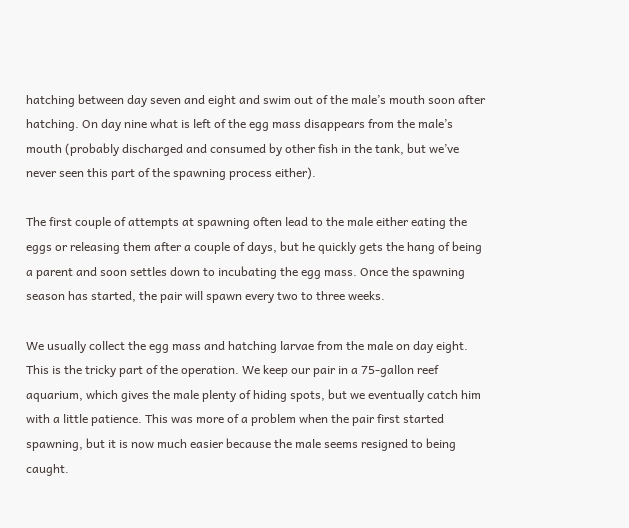hatching between day seven and eight and swim out of the male’s mouth soon after hatching. On day nine what is left of the egg mass disappears from the male’s mouth (probably discharged and consumed by other fish in the tank, but we’ve never seen this part of the spawning process either).

The first couple of attempts at spawning often lead to the male either eating the eggs or releasing them after a couple of days, but he quickly gets the hang of being a parent and soon settles down to incubating the egg mass. Once the spawning season has started, the pair will spawn every two to three weeks.

We usually collect the egg mass and hatching larvae from the male on day eight. This is the tricky part of the operation. We keep our pair in a 75-gallon reef aquarium, which gives the male plenty of hiding spots, but we eventually catch him with a little patience. This was more of a problem when the pair first started spawning, but it is now much easier because the male seems resigned to being caught.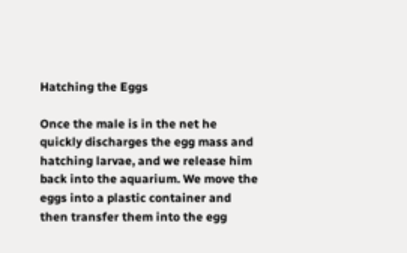Hatching the Eggs

Once the male is in the net he quickly discharges the egg mass and hatching larvae, and we release him back into the aquarium. We move the eggs into a plastic container and then transfer them into the egg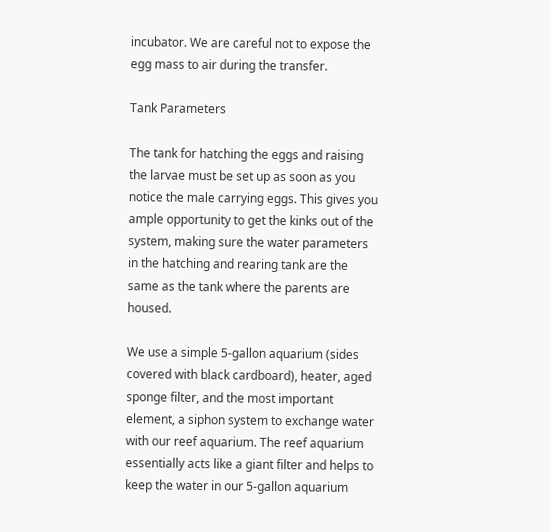incubator. We are careful not to expose the egg mass to air during the transfer.

Tank Parameters

The tank for hatching the eggs and raising the larvae must be set up as soon as you notice the male carrying eggs. This gives you ample opportunity to get the kinks out of the system, making sure the water parameters in the hatching and rearing tank are the same as the tank where the parents are housed.

We use a simple 5-gallon aquarium (sides covered with black cardboard), heater, aged sponge filter, and the most important element, a siphon system to exchange water with our reef aquarium. The reef aquarium essentially acts like a giant filter and helps to keep the water in our 5-gallon aquarium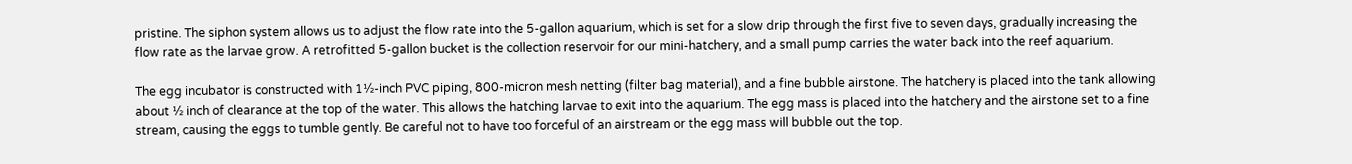pristine. The siphon system allows us to adjust the flow rate into the 5-gallon aquarium, which is set for a slow drip through the first five to seven days, gradually increasing the flow rate as the larvae grow. A retrofitted 5-gallon bucket is the collection reservoir for our mini-hatchery, and a small pump carries the water back into the reef aquarium.

The egg incubator is constructed with 1½-inch PVC piping, 800-micron mesh netting (filter bag material), and a fine bubble airstone. The hatchery is placed into the tank allowing about ½ inch of clearance at the top of the water. This allows the hatching larvae to exit into the aquarium. The egg mass is placed into the hatchery and the airstone set to a fine stream, causing the eggs to tumble gently. Be careful not to have too forceful of an airstream or the egg mass will bubble out the top.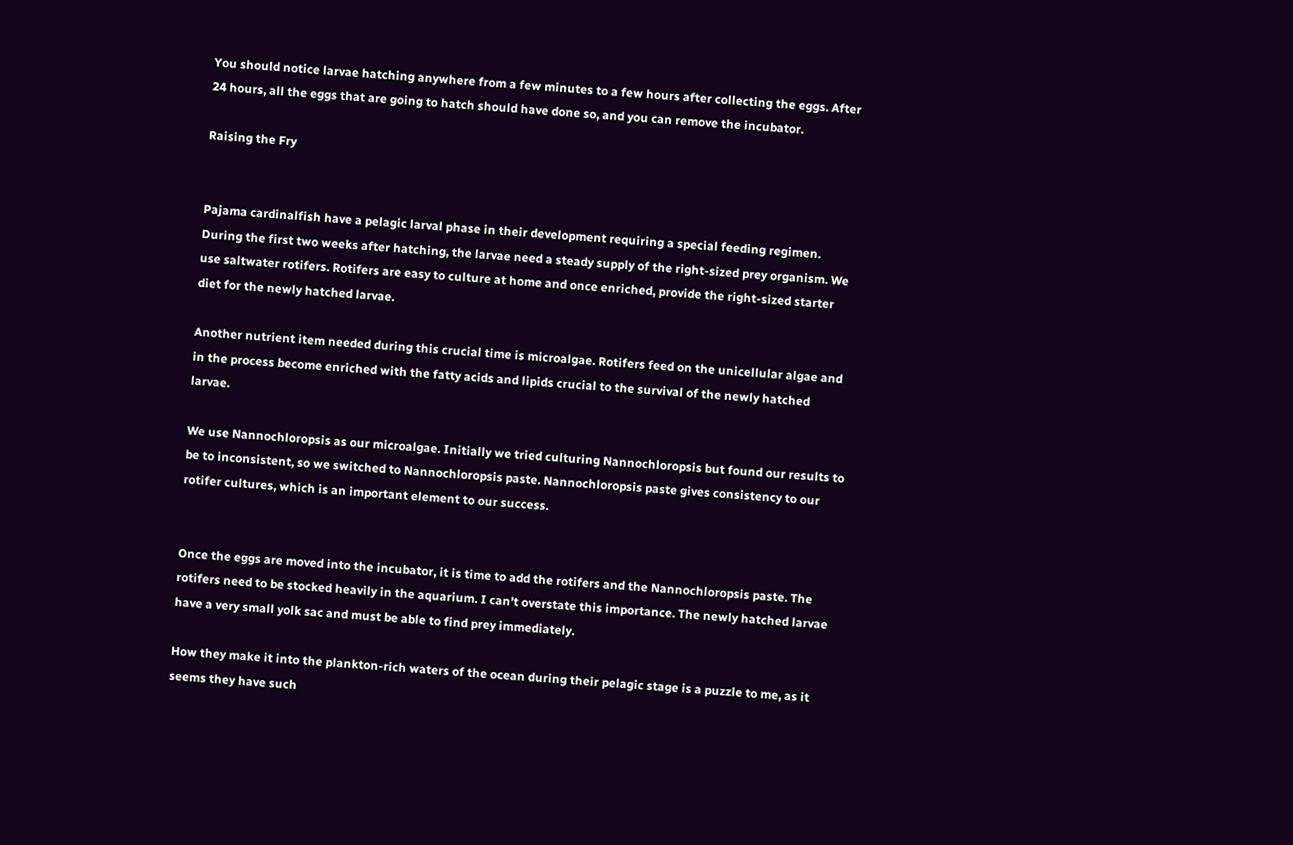You should notice larvae hatching anywhere from a few minutes to a few hours after collecting the eggs. After 24 hours, all the eggs that are going to hatch should have done so, and you can remove the incubator.

Raising the Fry


Pajama cardinalfish have a pelagic larval phase in their development requiring a special feeding regimen. During the first two weeks after hatching, the larvae need a steady supply of the right-sized prey organism. We use saltwater rotifers. Rotifers are easy to culture at home and once enriched, provide the right-sized starter diet for the newly hatched larvae.

Another nutrient item needed during this crucial time is microalgae. Rotifers feed on the unicellular algae and in the process become enriched with the fatty acids and lipids crucial to the survival of the newly hatched larvae.

We use Nannochloropsis as our microalgae. Initially we tried culturing Nannochloropsis but found our results to be to inconsistent, so we switched to Nannochloropsis paste. Nannochloropsis paste gives consistency to our rotifer cultures, which is an important element to our success.


Once the eggs are moved into the incubator, it is time to add the rotifers and the Nannochloropsis paste. The rotifers need to be stocked heavily in the aquarium. I can’t overstate this importance. The newly hatched larvae have a very small yolk sac and must be able to find prey immediately.

How they make it into the plankton-rich waters of the ocean during their pelagic stage is a puzzle to me, as it seems they have such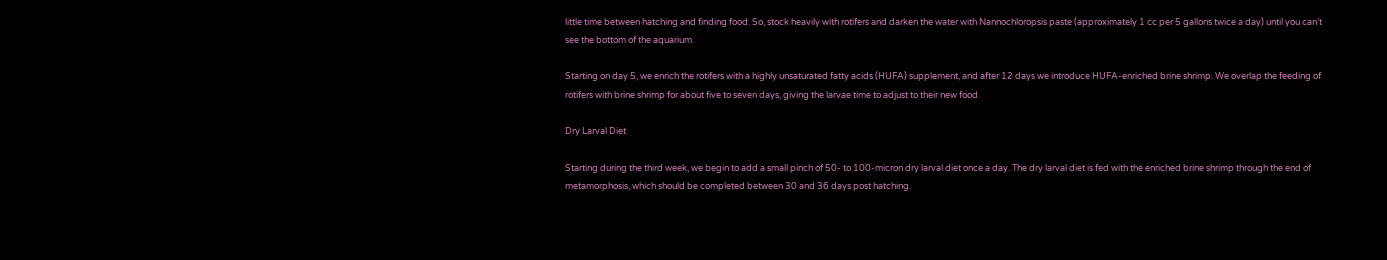little time between hatching and finding food. So, stock heavily with rotifers and darken the water with Nannochloropsis paste (approximately 1 cc per 5 gallons twice a day) until you can’t see the bottom of the aquarium.

Starting on day 5, we enrich the rotifers with a highly unsaturated fatty acids (HUFA) supplement, and after 12 days we introduce HUFA-enriched brine shrimp. We overlap the feeding of rotifers with brine shrimp for about five to seven days, giving the larvae time to adjust to their new food.

Dry Larval Diet

Starting during the third week, we begin to add a small pinch of 50- to 100-micron dry larval diet once a day. The dry larval diet is fed with the enriched brine shrimp through the end of metamorphosis, which should be completed between 30 and 36 days post hatching.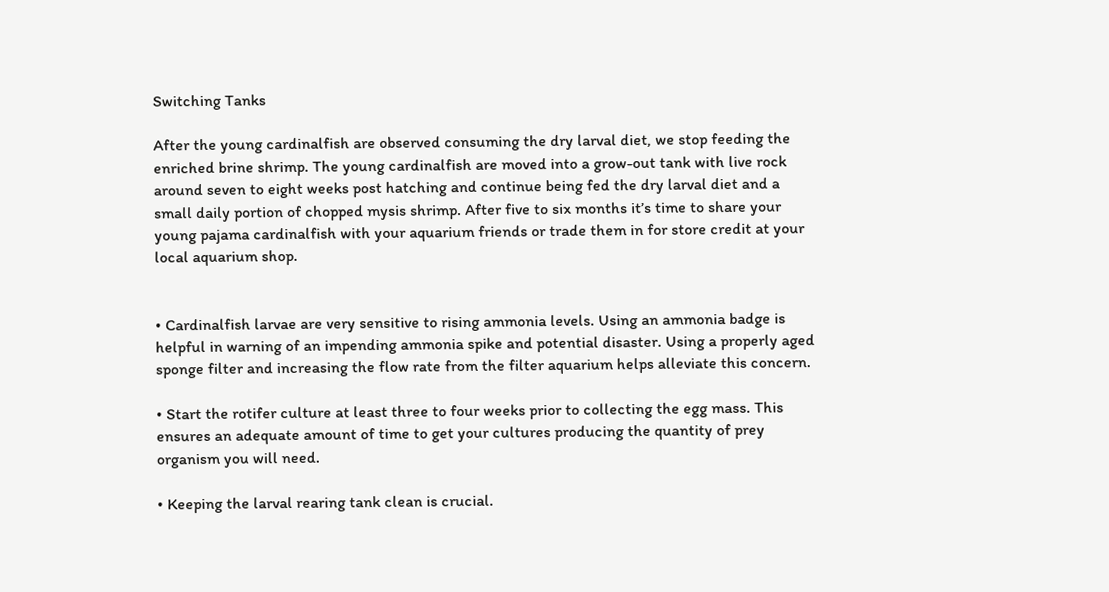Switching Tanks

After the young cardinalfish are observed consuming the dry larval diet, we stop feeding the enriched brine shrimp. The young cardinalfish are moved into a grow-out tank with live rock around seven to eight weeks post hatching and continue being fed the dry larval diet and a small daily portion of chopped mysis shrimp. After five to six months it’s time to share your young pajama cardinalfish with your aquarium friends or trade them in for store credit at your local aquarium shop.


• Cardinalfish larvae are very sensitive to rising ammonia levels. Using an ammonia badge is helpful in warning of an impending ammonia spike and potential disaster. Using a properly aged sponge filter and increasing the flow rate from the filter aquarium helps alleviate this concern.

• Start the rotifer culture at least three to four weeks prior to collecting the egg mass. This ensures an adequate amount of time to get your cultures producing the quantity of prey organism you will need.

• Keeping the larval rearing tank clean is crucial.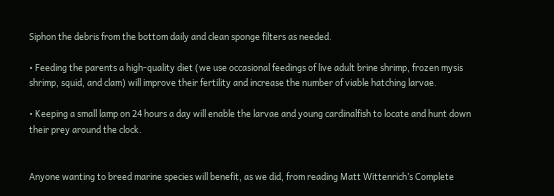Siphon the debris from the bottom daily and clean sponge filters as needed.

• Feeding the parents a high-quality diet (we use occasional feedings of live adult brine shrimp, frozen mysis shrimp, squid, and clam) will improve their fertility and increase the number of viable hatching larvae.

• Keeping a small lamp on 24 hours a day will enable the larvae and young cardinalfish to locate and hunt down their prey around the clock.


Anyone wanting to breed marine species will benefit, as we did, from reading Matt Wittenrich’s Complete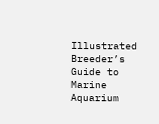Illustrated Breeder’s Guide to Marine Aquarium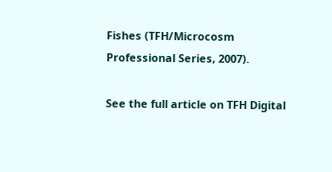Fishes (TFH/Microcosm Professional Series, 2007).

See the full article on TFH Digital